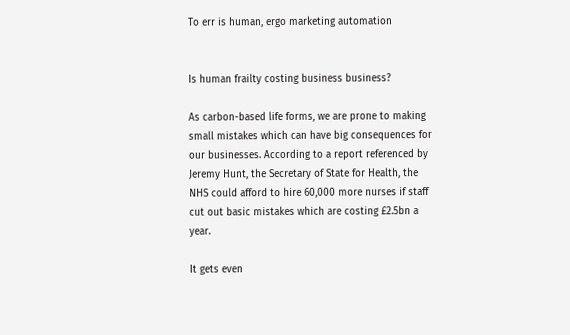To err is human, ergo marketing automation


Is human frailty costing business business?

As carbon-based life forms, we are prone to making small mistakes which can have big consequences for our businesses. According to a report referenced by Jeremy Hunt, the Secretary of State for Health, the NHS could afford to hire 60,000 more nurses if staff cut out basic mistakes which are costing £2.5bn a year.

It gets even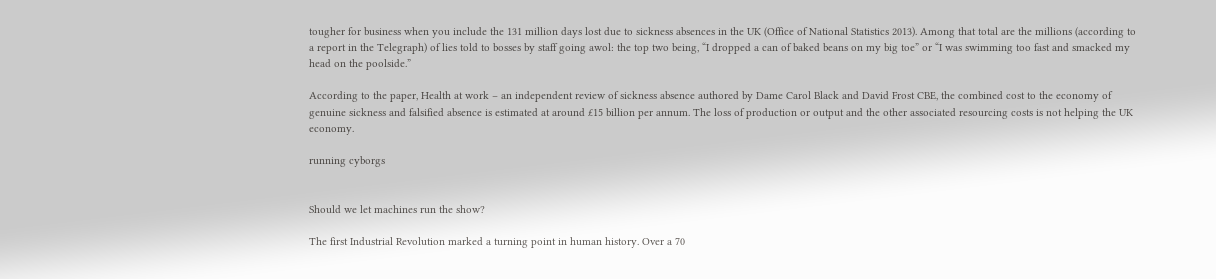tougher for business when you include the 131 million days lost due to sickness absences in the UK (Office of National Statistics 2013). Among that total are the millions (according to a report in the Telegraph) of lies told to bosses by staff going awol: the top two being, “I dropped a can of baked beans on my big toe” or “I was swimming too fast and smacked my head on the poolside.”

According to the paper, Health at work – an independent review of sickness absence authored by Dame Carol Black and David Frost CBE, the combined cost to the economy of genuine sickness and falsified absence is estimated at around £15 billion per annum. The loss of production or output and the other associated resourcing costs is not helping the UK economy.

running cyborgs


Should we let machines run the show?

The first Industrial Revolution marked a turning point in human history. Over a 70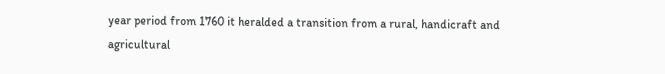year period from 1760 it heralded a transition from a rural, handicraft and agricultural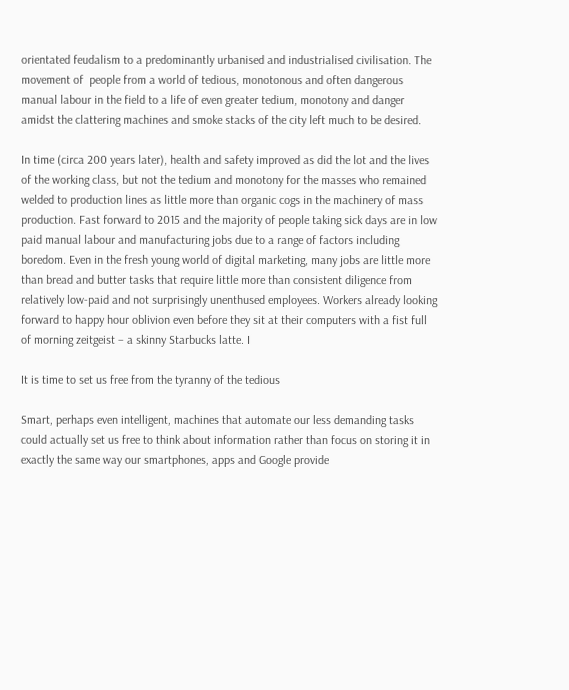orientated feudalism to a predominantly urbanised and industrialised civilisation. The movement of  people from a world of tedious, monotonous and often dangerous manual labour in the field to a life of even greater tedium, monotony and danger amidst the clattering machines and smoke stacks of the city left much to be desired.

In time (circa 200 years later), health and safety improved as did the lot and the lives of the working class, but not the tedium and monotony for the masses who remained welded to production lines as little more than organic cogs in the machinery of mass production. Fast forward to 2015 and the majority of people taking sick days are in low paid manual labour and manufacturing jobs due to a range of factors including boredom. Even in the fresh young world of digital marketing, many jobs are little more than bread and butter tasks that require little more than consistent diligence from relatively low-paid and not surprisingly unenthused employees. Workers already looking forward to happy hour oblivion even before they sit at their computers with a fist full of morning zeitgeist – a skinny Starbucks latte. I

It is time to set us free from the tyranny of the tedious

Smart, perhaps even intelligent, machines that automate our less demanding tasks could actually set us free to think about information rather than focus on storing it in exactly the same way our smartphones, apps and Google provide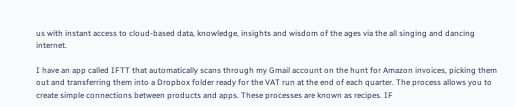us with instant access to cloud-based data, knowledge, insights and wisdom of the ages via the all singing and dancing internet.

I have an app called IFTT that automatically scans through my Gmail account on the hunt for Amazon invoices, picking them out and transferring them into a Dropbox folder ready for the VAT run at the end of each quarter. The process allows you to create simple connections between products and apps. These processes are known as recipes. IF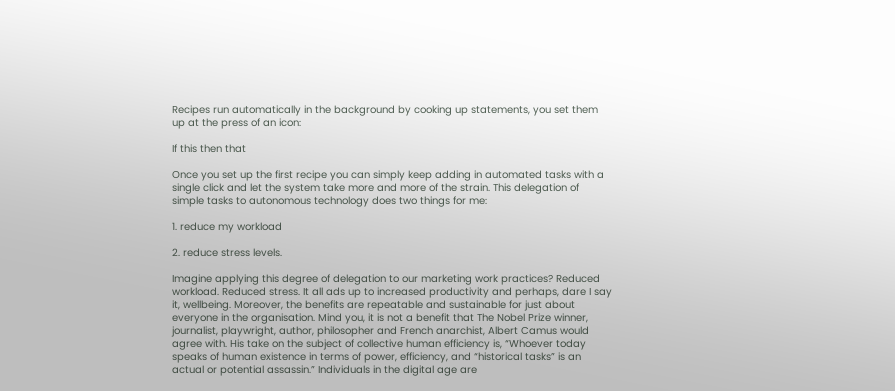Recipes run automatically in the background by cooking up statements, you set them up at the press of an icon:

If this then that

Once you set up the first recipe you can simply keep adding in automated tasks with a single click and let the system take more and more of the strain. This delegation of simple tasks to autonomous technology does two things for me:

1. reduce my workload

2. reduce stress levels.

Imagine applying this degree of delegation to our marketing work practices? Reduced workload. Reduced stress. It all ads up to increased productivity and perhaps, dare I say it, wellbeing. Moreover, the benefits are repeatable and sustainable for just about everyone in the organisation. Mind you, it is not a benefit that The Nobel Prize winner, journalist, playwright, author, philosopher and French anarchist, Albert Camus would agree with. His take on the subject of collective human efficiency is, “Whoever today speaks of human existence in terms of power, efficiency, and “historical tasks” is an actual or potential assassin.” Individuals in the digital age are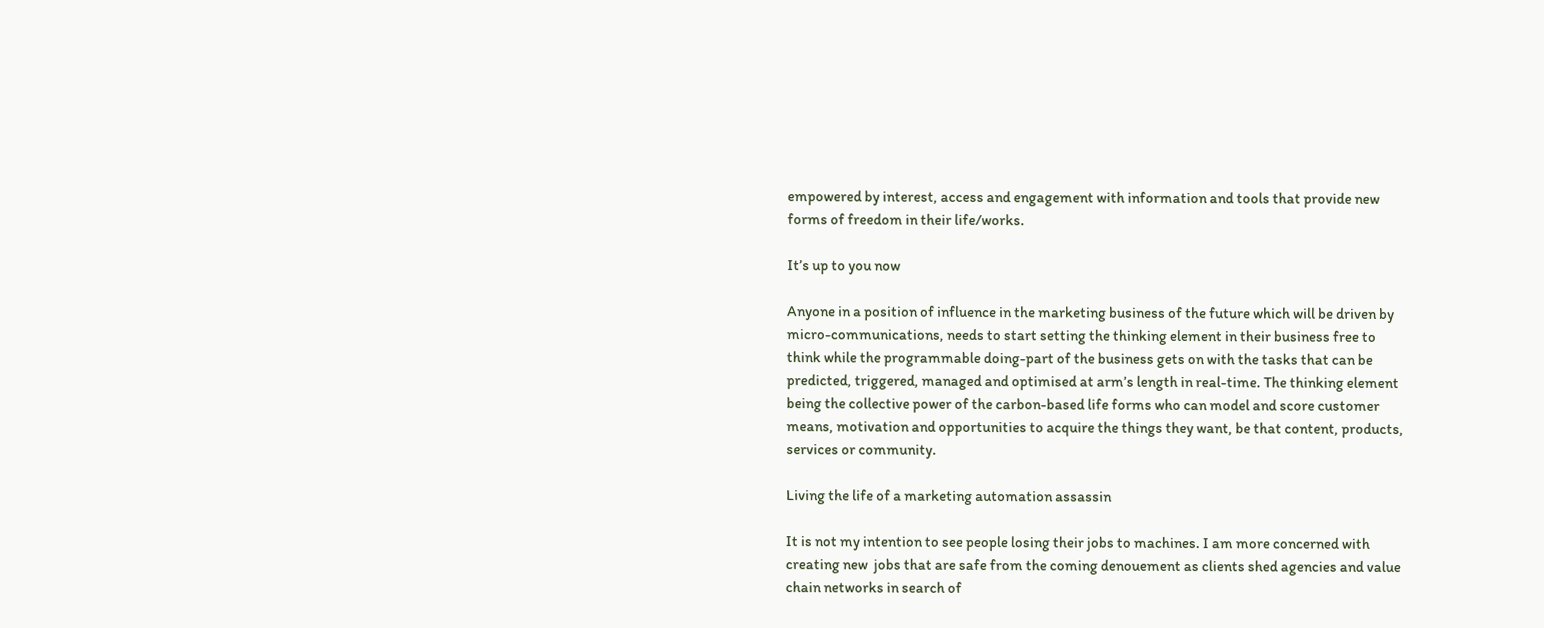empowered by interest, access and engagement with information and tools that provide new forms of freedom in their life/works.

It’s up to you now

Anyone in a position of influence in the marketing business of the future which will be driven by micro-communications, needs to start setting the thinking element in their business free to think while the programmable doing-part of the business gets on with the tasks that can be predicted, triggered, managed and optimised at arm’s length in real-time. The thinking element being the collective power of the carbon-based life forms who can model and score customer means, motivation and opportunities to acquire the things they want, be that content, products, services or community.

Living the life of a marketing automation assassin

It is not my intention to see people losing their jobs to machines. I am more concerned with creating new  jobs that are safe from the coming denouement as clients shed agencies and value chain networks in search of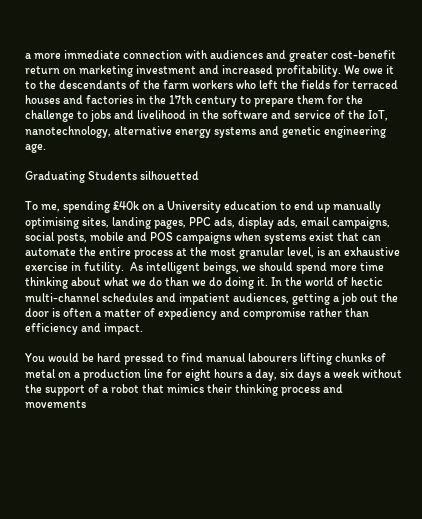a more immediate connection with audiences and greater cost-benefit return on marketing investment and increased profitability. We owe it to the descendants of the farm workers who left the fields for terraced houses and factories in the 17th century to prepare them for the challenge to jobs and livelihood in the software and service of the IoT, nanotechnology, alternative energy systems and genetic engineering age.

Graduating Students silhouetted

To me, spending £40k on a University education to end up manually optimising sites, landing pages, PPC ads, display ads, email campaigns, social posts, mobile and POS campaigns when systems exist that can automate the entire process at the most granular level, is an exhaustive exercise in futility.  As intelligent beings, we should spend more time thinking about what we do than we do doing it. In the world of hectic multi-channel schedules and impatient audiences, getting a job out the door is often a matter of expediency and compromise rather than efficiency and impact.

You would be hard pressed to find manual labourers lifting chunks of metal on a production line for eight hours a day, six days a week without the support of a robot that mimics their thinking process and movements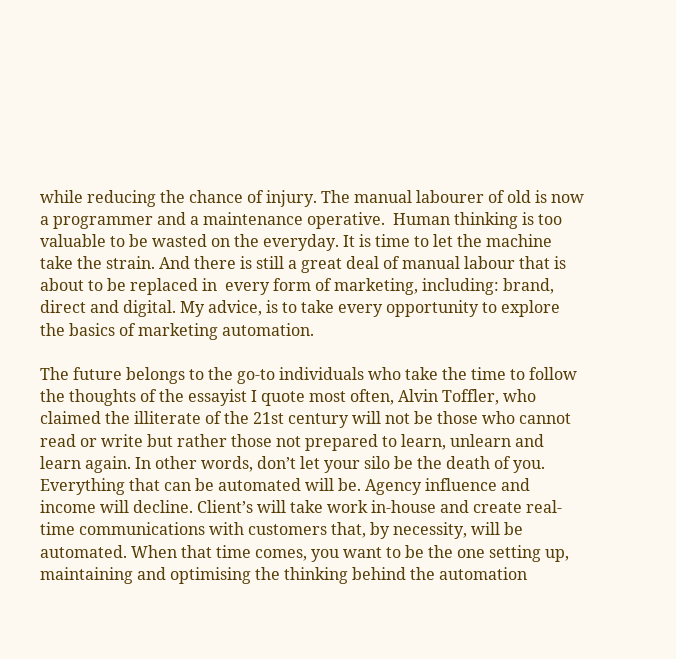while reducing the chance of injury. The manual labourer of old is now a programmer and a maintenance operative.  Human thinking is too valuable to be wasted on the everyday. It is time to let the machine take the strain. And there is still a great deal of manual labour that is about to be replaced in  every form of marketing, including: brand, direct and digital. My advice, is to take every opportunity to explore the basics of marketing automation.

The future belongs to the go-to individuals who take the time to follow the thoughts of the essayist I quote most often, Alvin Toffler, who claimed the illiterate of the 21st century will not be those who cannot read or write but rather those not prepared to learn, unlearn and learn again. In other words, don’t let your silo be the death of you. Everything that can be automated will be. Agency influence and income will decline. Client’s will take work in-house and create real-time communications with customers that, by necessity, will be automated. When that time comes, you want to be the one setting up, maintaining and optimising the thinking behind the automation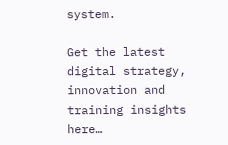system.

Get the latest digital strategy, innovation and training insights here…